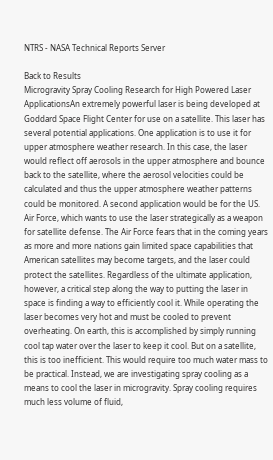NTRS - NASA Technical Reports Server

Back to Results
Microgravity Spray Cooling Research for High Powered Laser ApplicationsAn extremely powerful laser is being developed at Goddard Space Flight Center for use on a satellite. This laser has several potential applications. One application is to use it for upper atmosphere weather research. In this case, the laser would reflect off aerosols in the upper atmosphere and bounce back to the satellite, where the aerosol velocities could be calculated and thus the upper atmosphere weather patterns could be monitored. A second application would be for the US. Air Force, which wants to use the laser strategically as a weapon for satellite defense. The Air Force fears that in the coming years as more and more nations gain limited space capabilities that American satellites may become targets, and the laser could protect the satellites. Regardless of the ultimate application, however, a critical step along the way to putting the laser in space is finding a way to efficiently cool it. While operating the laser becomes very hot and must be cooled to prevent overheating. On earth, this is accomplished by simply running cool tap water over the laser to keep it cool. But on a satellite, this is too inefficient. This would require too much water mass to be practical. Instead, we are investigating spray cooling as a means to cool the laser in microgravity. Spray cooling requires much less volume of fluid,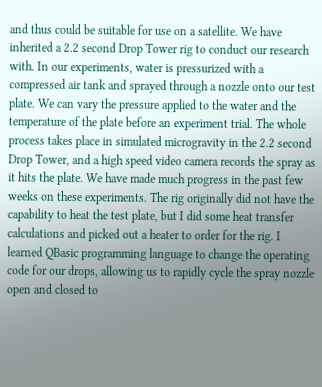and thus could be suitable for use on a satellite. We have inherited a 2.2 second Drop Tower rig to conduct our research with. In our experiments, water is pressurized with a compressed air tank and sprayed through a nozzle onto our test plate. We can vary the pressure applied to the water and the temperature of the plate before an experiment trial. The whole process takes place in simulated microgravity in the 2.2 second Drop Tower, and a high speed video camera records the spray as it hits the plate. We have made much progress in the past few weeks on these experiments. The rig originally did not have the capability to heat the test plate, but I did some heat transfer calculations and picked out a heater to order for the rig. I learned QBasic programming language to change the operating code for our drops, allowing us to rapidly cycle the spray nozzle open and closed to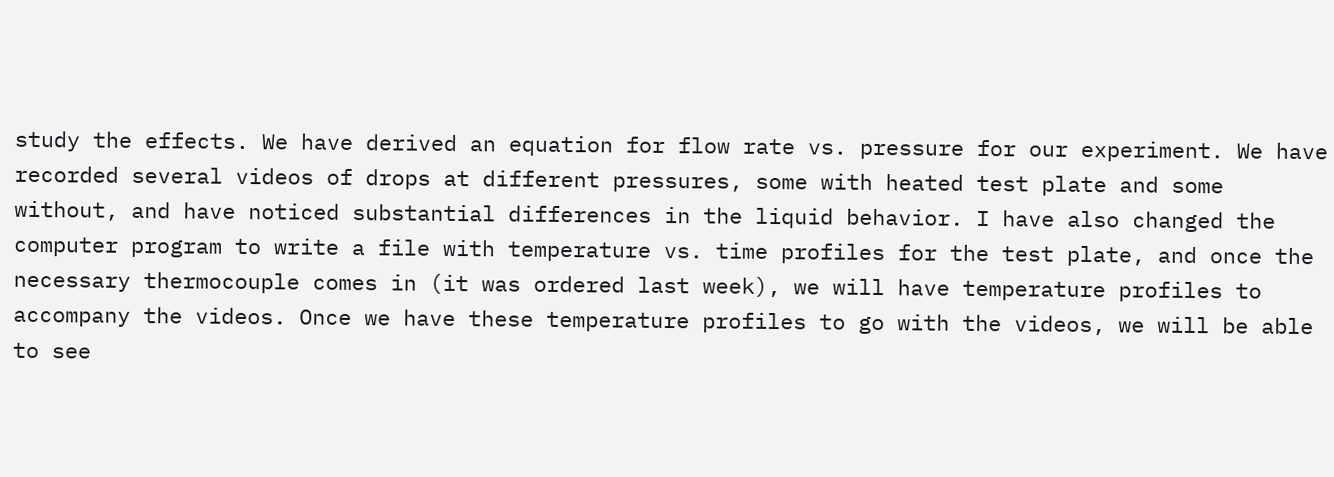study the effects. We have derived an equation for flow rate vs. pressure for our experiment. We have recorded several videos of drops at different pressures, some with heated test plate and some without, and have noticed substantial differences in the liquid behavior. I have also changed the computer program to write a file with temperature vs. time profiles for the test plate, and once the necessary thermocouple comes in (it was ordered last week), we will have temperature profiles to accompany the videos. Once we have these temperature profiles to go with the videos, we will be able to see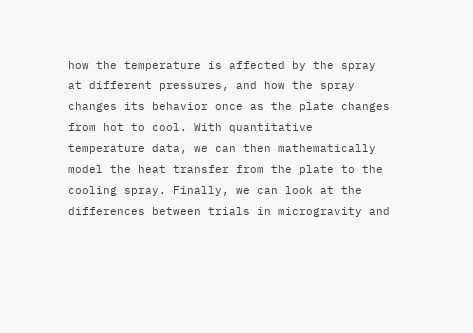how the temperature is affected by the spray at different pressures, and how the spray changes its behavior once as the plate changes from hot to cool. With quantitative temperature data, we can then mathematically model the heat transfer from the plate to the cooling spray. Finally, we can look at the differences between trials in microgravity and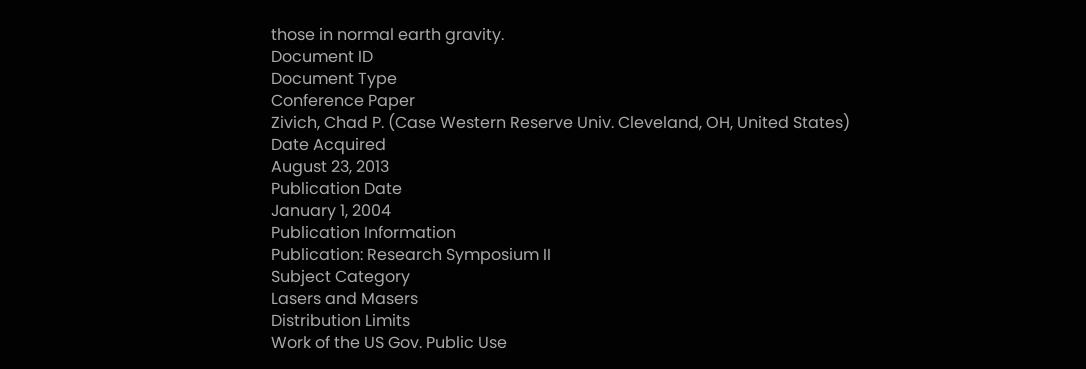those in normal earth gravity.
Document ID
Document Type
Conference Paper
Zivich, Chad P. (Case Western Reserve Univ. Cleveland, OH, United States)
Date Acquired
August 23, 2013
Publication Date
January 1, 2004
Publication Information
Publication: Research Symposium II
Subject Category
Lasers and Masers
Distribution Limits
Work of the US Gov. Public Use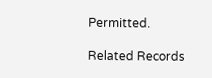Permitted.

Related Records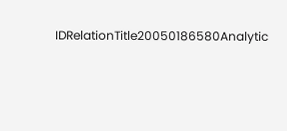IDRelationTitle20050186580Analytic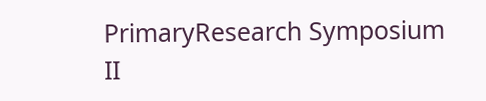PrimaryResearch Symposium II